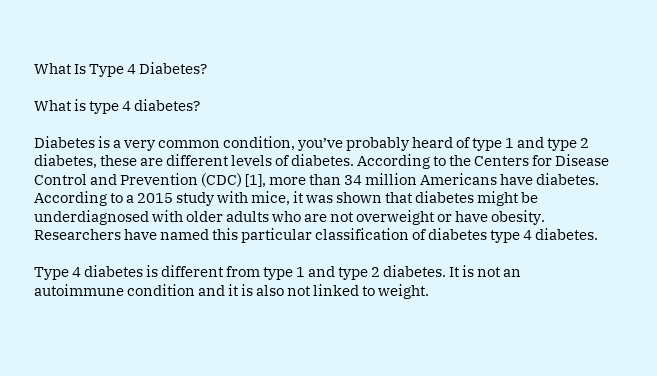What Is Type 4 Diabetes?

What is type 4 diabetes?

Diabetes is a very common condition, you’ve probably heard of type 1 and type 2 diabetes, these are different levels of diabetes. According to the Centers for Disease Control and Prevention (CDC) [1], more than 34 million Americans have diabetes. According to a 2015 study with mice, it was shown that diabetes might be underdiagnosed with older adults who are not overweight or have obesity. Researchers have named this particular classification of diabetes type 4 diabetes.

Type 4 diabetes is different from type 1 and type 2 diabetes. It is not an autoimmune condition and it is also not linked to weight.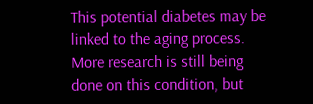This potential diabetes may be linked to the aging process. More research is still being done on this condition, but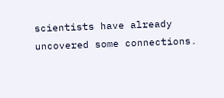scientists have already uncovered some connections.